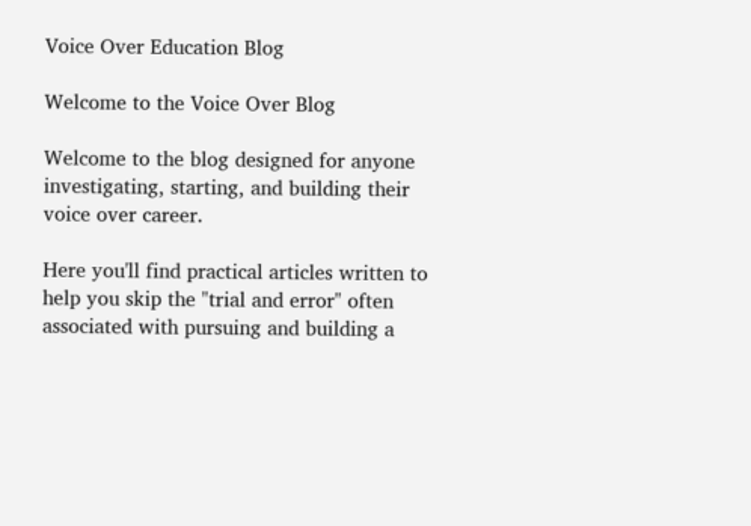Voice Over Education Blog

Welcome to the Voice Over Blog

Welcome to the blog designed for anyone investigating, starting, and building their voice over career.

Here you'll find practical articles written to help you skip the "trial and error" often associated with pursuing and building a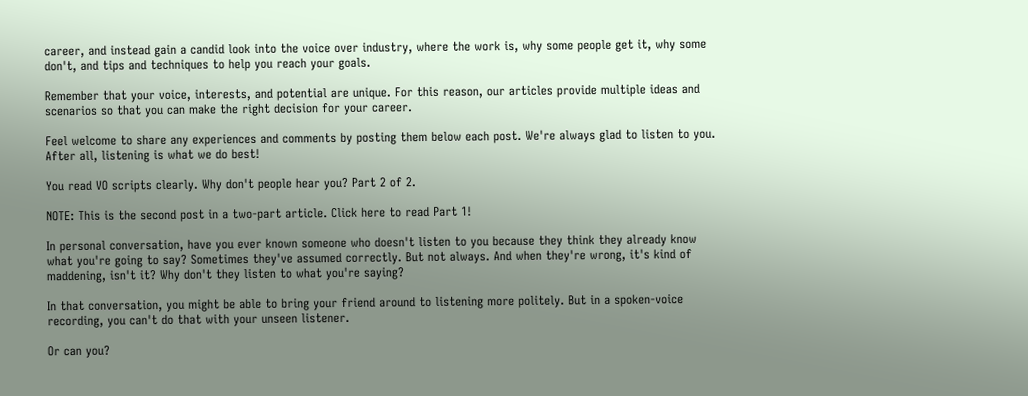career, and instead gain a candid look into the voice over industry, where the work is, why some people get it, why some don't, and tips and techniques to help you reach your goals.

Remember that your voice, interests, and potential are unique. For this reason, our articles provide multiple ideas and scenarios so that you can make the right decision for your career.

Feel welcome to share any experiences and comments by posting them below each post. We're always glad to listen to you. After all, listening is what we do best!

You read VO scripts clearly. Why don't people hear you? Part 2 of 2.

NOTE: This is the second post in a two-part article. Click here to read Part 1!

In personal conversation, have you ever known someone who doesn't listen to you because they think they already know what you're going to say? Sometimes they've assumed correctly. But not always. And when they're wrong, it's kind of maddening, isn't it? Why don't they listen to what you're saying?

In that conversation, you might be able to bring your friend around to listening more politely. But in a spoken-voice recording, you can't do that with your unseen listener.

Or can you?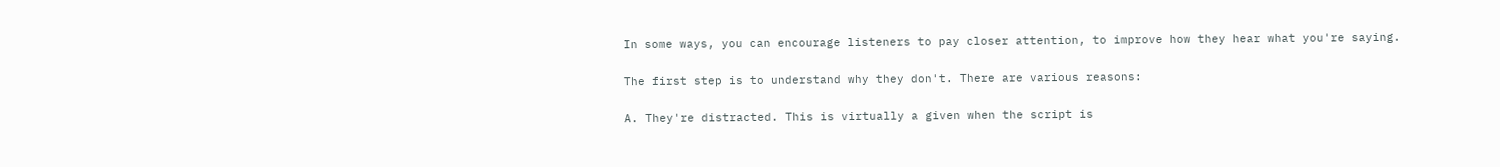In some ways, you can encourage listeners to pay closer attention, to improve how they hear what you're saying.

The first step is to understand why they don't. There are various reasons:

A. They're distracted. This is virtually a given when the script is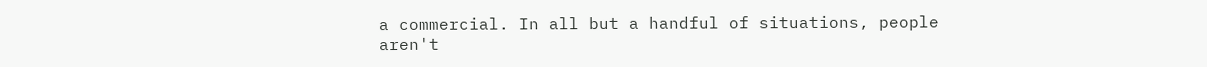a commercial. In all but a handful of situations, people aren't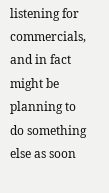listening for commercials, and in fact might be planning to do something else as soon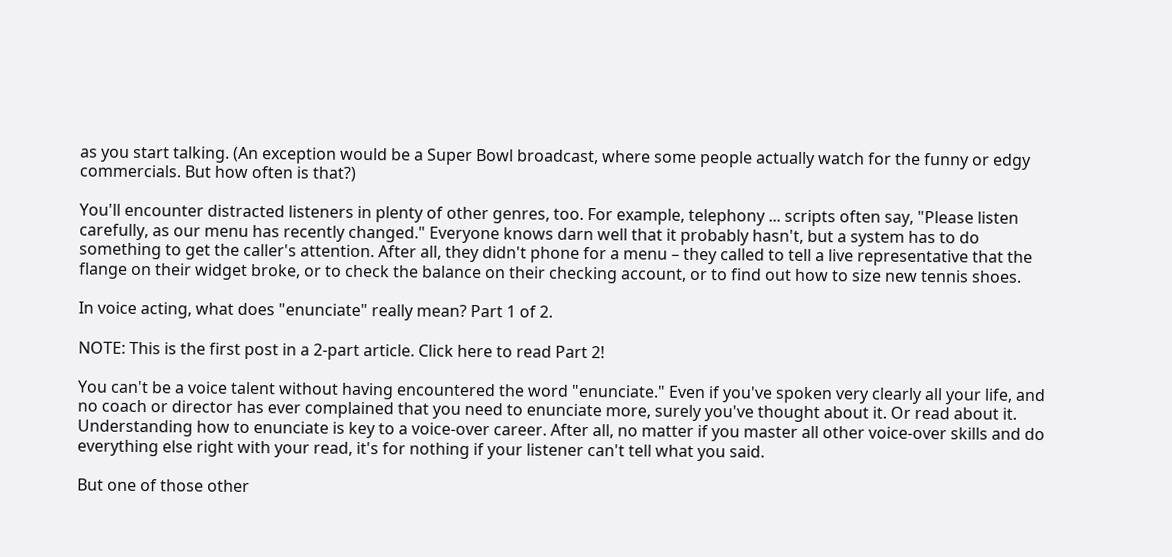as you start talking. (An exception would be a Super Bowl broadcast, where some people actually watch for the funny or edgy commercials. But how often is that?)

You'll encounter distracted listeners in plenty of other genres, too. For example, telephony ... scripts often say, "Please listen carefully, as our menu has recently changed." Everyone knows darn well that it probably hasn't, but a system has to do something to get the caller's attention. After all, they didn't phone for a menu – they called to tell a live representative that the flange on their widget broke, or to check the balance on their checking account, or to find out how to size new tennis shoes.

In voice acting, what does "enunciate" really mean? Part 1 of 2.

NOTE: This is the first post in a 2-part article. Click here to read Part 2!

You can't be a voice talent without having encountered the word "enunciate." Even if you've spoken very clearly all your life, and no coach or director has ever complained that you need to enunciate more, surely you've thought about it. Or read about it. Understanding how to enunciate is key to a voice-over career. After all, no matter if you master all other voice-over skills and do everything else right with your read, it's for nothing if your listener can't tell what you said.

But one of those other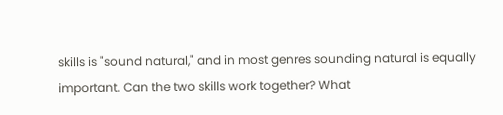skills is "sound natural," and in most genres sounding natural is equally important. Can the two skills work together? What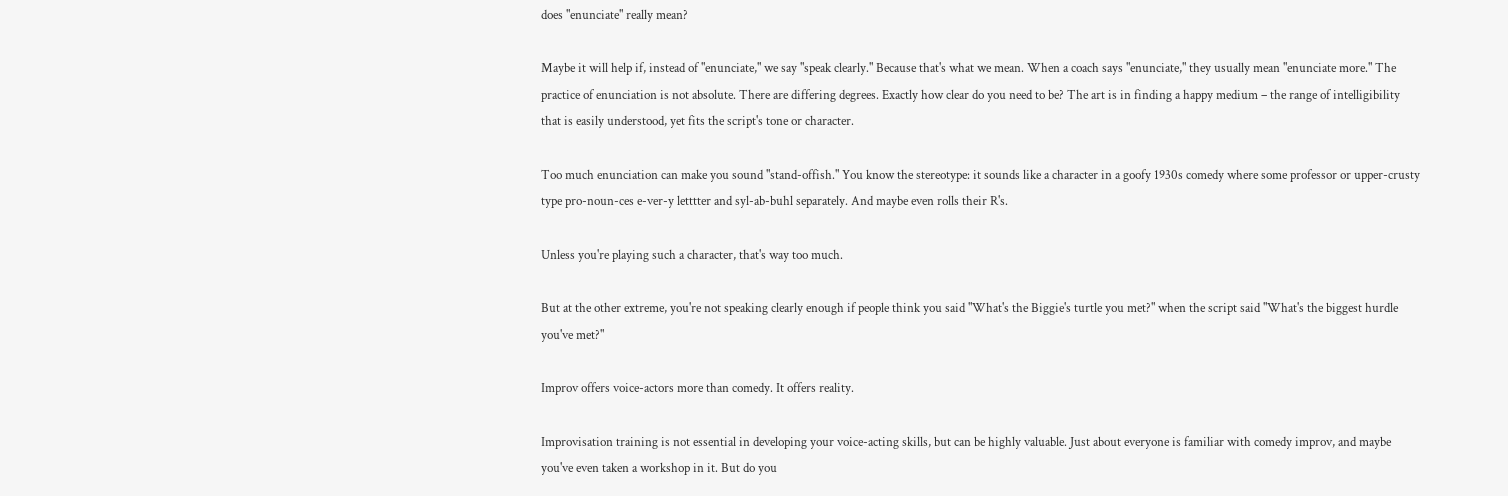does "enunciate" really mean?

Maybe it will help if, instead of "enunciate," we say "speak clearly." Because that's what we mean. When a coach says "enunciate," they usually mean "enunciate more." The practice of enunciation is not absolute. There are differing degrees. Exactly how clear do you need to be? The art is in finding a happy medium – the range of intelligibility that is easily understood, yet fits the script's tone or character.

Too much enunciation can make you sound "stand-offish." You know the stereotype: it sounds like a character in a goofy 1930s comedy where some professor or upper-crusty type pro-noun-ces e-ver-y letttter and syl-ab-buhl separately. And maybe even rolls their R's.

Unless you're playing such a character, that's way too much.

But at the other extreme, you're not speaking clearly enough if people think you said "What's the Biggie's turtle you met?" when the script said "What's the biggest hurdle you've met?"

Improv offers voice-actors more than comedy. It offers reality.

Improvisation training is not essential in developing your voice-acting skills, but can be highly valuable. Just about everyone is familiar with comedy improv, and maybe you've even taken a workshop in it. But do you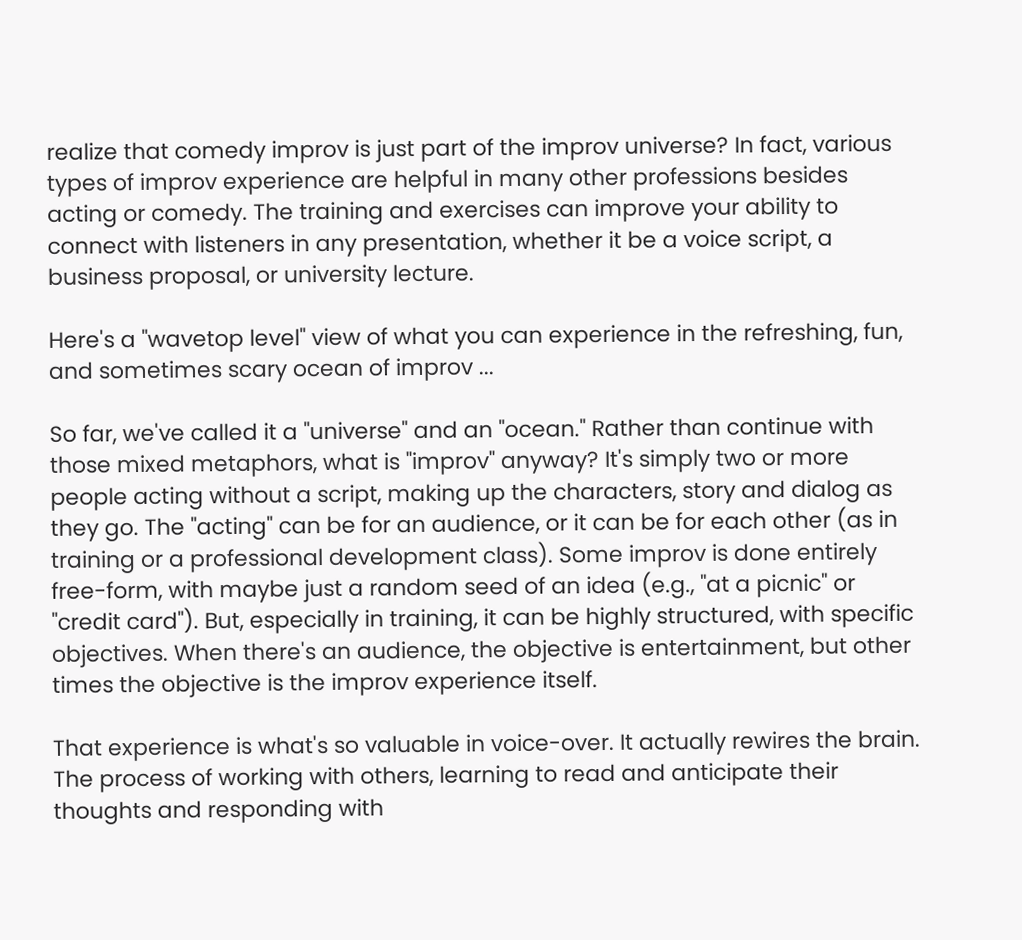realize that comedy improv is just part of the improv universe? In fact, various types of improv experience are helpful in many other professions besides acting or comedy. The training and exercises can improve your ability to connect with listeners in any presentation, whether it be a voice script, a business proposal, or university lecture.

Here's a "wavetop level" view of what you can experience in the refreshing, fun, and sometimes scary ocean of improv ...

So far, we've called it a "universe" and an "ocean." Rather than continue with those mixed metaphors, what is "improv" anyway? It's simply two or more people acting without a script, making up the characters, story and dialog as they go. The "acting" can be for an audience, or it can be for each other (as in training or a professional development class). Some improv is done entirely free-form, with maybe just a random seed of an idea (e.g., "at a picnic" or "credit card"). But, especially in training, it can be highly structured, with specific objectives. When there's an audience, the objective is entertainment, but other times the objective is the improv experience itself.

That experience is what's so valuable in voice-over. It actually rewires the brain. The process of working with others, learning to read and anticipate their thoughts and responding with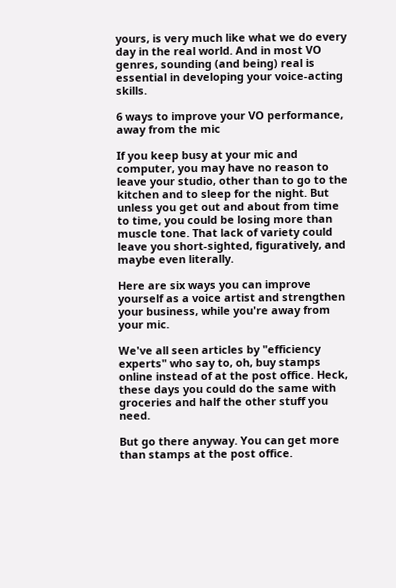yours, is very much like what we do every day in the real world. And in most VO genres, sounding (and being) real is essential in developing your voice-acting skills.

6 ways to improve your VO performance, away from the mic

If you keep busy at your mic and computer, you may have no reason to leave your studio, other than to go to the kitchen and to sleep for the night. But unless you get out and about from time to time, you could be losing more than muscle tone. That lack of variety could leave you short-sighted, figuratively, and maybe even literally.

Here are six ways you can improve yourself as a voice artist and strengthen your business, while you're away from your mic.

We've all seen articles by "efficiency experts" who say to, oh, buy stamps online instead of at the post office. Heck, these days you could do the same with groceries and half the other stuff you need.

But go there anyway. You can get more than stamps at the post office.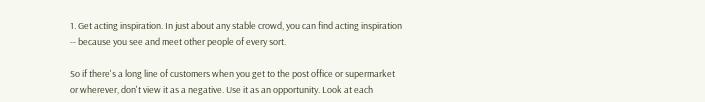1. Get acting inspiration. In just about any stable crowd, you can find acting inspiration -- because you see and meet other people of every sort.

So if there's a long line of customers when you get to the post office or supermarket or wherever, don't view it as a negative. Use it as an opportunity. Look at each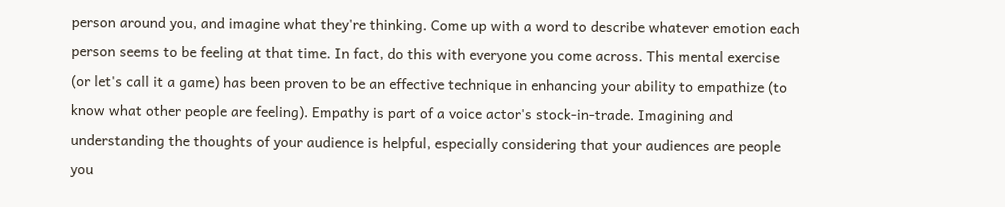person around you, and imagine what they're thinking. Come up with a word to describe whatever emotion each person seems to be feeling at that time. In fact, do this with everyone you come across. This mental exercise (or let's call it a game) has been proven to be an effective technique in enhancing your ability to empathize (to know what other people are feeling). Empathy is part of a voice actor's stock-in-trade. Imagining and understanding the thoughts of your audience is helpful, especially considering that your audiences are people you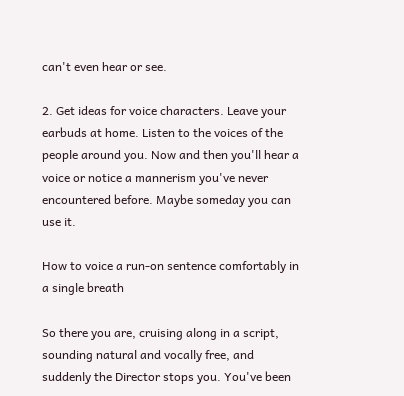can't even hear or see.

2. Get ideas for voice characters. Leave your earbuds at home. Listen to the voices of the people around you. Now and then you'll hear a voice or notice a mannerism you've never encountered before. Maybe someday you can use it.

How to voice a run-on sentence comfortably in a single breath

So there you are, cruising along in a script, sounding natural and vocally free, and suddenly the Director stops you. You've been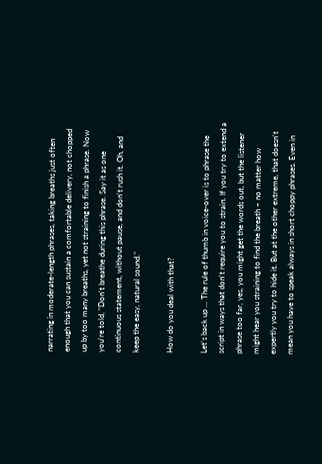narrating in moderate-length phrases, taking breaths just often enough that you can sustain a comfortable delivery, not chopped up by too many breaths, yet not straining to finish a phrase. Now you're told, "Don't breathe during this phrase. Say it as one continuous statement, without pause, and don't rush it. Oh, and keep the easy, natural sound."

How do you deal with that?

Let's back up ... The rule of thumb in voice-over is to phrase the script in ways that don't require you to strain. If you try to extend a phrase too far, yes, you might get the words out, but the listener might hear you straining to find the breath – no matter how expertly you try to hide it. But at the other extreme, that doesn't mean you have to speak always in short choppy phrases. Even in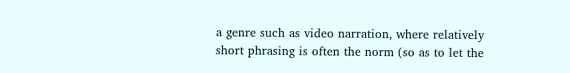a genre such as video narration, where relatively short phrasing is often the norm (so as to let the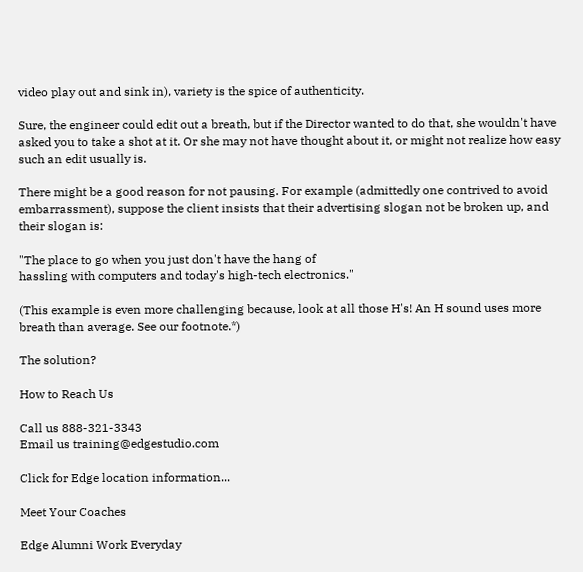video play out and sink in), variety is the spice of authenticity.

Sure, the engineer could edit out a breath, but if the Director wanted to do that, she wouldn't have asked you to take a shot at it. Or she may not have thought about it, or might not realize how easy such an edit usually is.

There might be a good reason for not pausing. For example (admittedly one contrived to avoid embarrassment), suppose the client insists that their advertising slogan not be broken up, and their slogan is:

"The place to go when you just don't have the hang of
hassling with computers and today's high-tech electronics."

(This example is even more challenging because, look at all those H's! An H sound uses more breath than average. See our footnote.*)

The solution?

How to Reach Us

Call us 888-321-3343
Email us training@edgestudio.com

Click for Edge location information...

Meet Your Coaches

Edge Alumni Work Everyday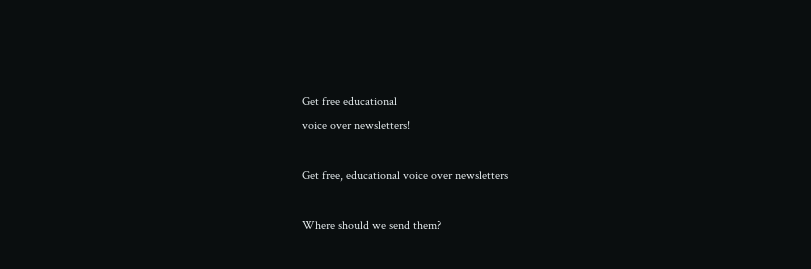Get free educational
voice over newsletters!

Get free, educational voice over newsletters

Where should we send them?